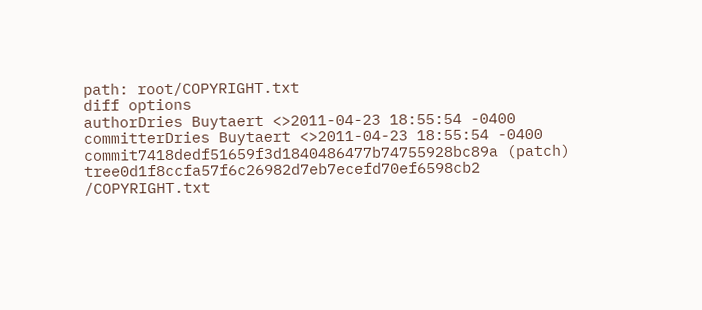path: root/COPYRIGHT.txt
diff options
authorDries Buytaert <>2011-04-23 18:55:54 -0400
committerDries Buytaert <>2011-04-23 18:55:54 -0400
commit7418dedf51659f3d1840486477b74755928bc89a (patch)
tree0d1f8ccfa57f6c26982d7eb7ecefd70ef6598cb2 /COPYRIGHT.txt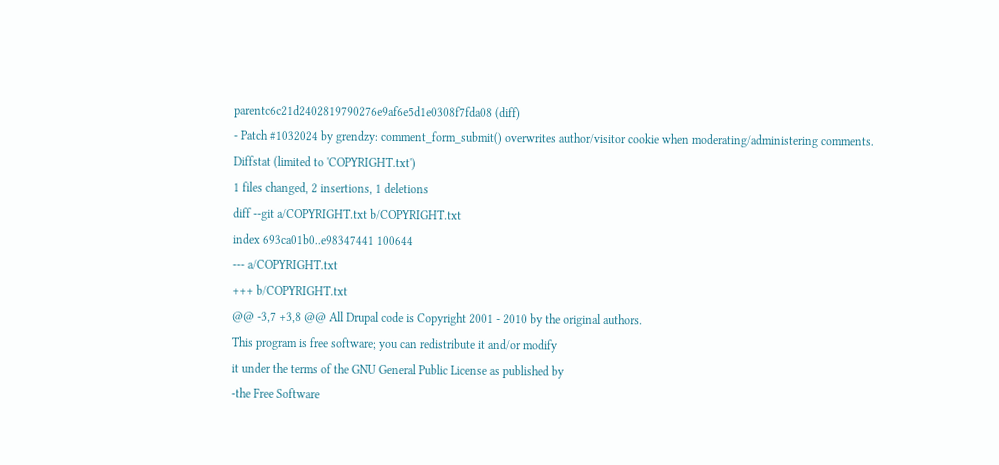parentc6c21d2402819790276e9af6e5d1e0308f7fda08 (diff)
- Patch #1032024 by grendzy: comment_form_submit() overwrites author/visitor cookie when moderating/administering comments.
Diffstat (limited to 'COPYRIGHT.txt')
1 files changed, 2 insertions, 1 deletions
diff --git a/COPYRIGHT.txt b/COPYRIGHT.txt
index 693ca01b0..e98347441 100644
--- a/COPYRIGHT.txt
+++ b/COPYRIGHT.txt
@@ -3,7 +3,8 @@ All Drupal code is Copyright 2001 - 2010 by the original authors.
This program is free software; you can redistribute it and/or modify
it under the terms of the GNU General Public License as published by
-the Free Software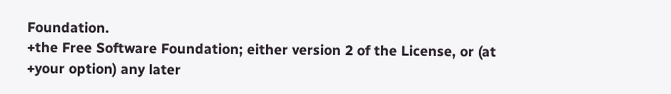Foundation.
+the Free Software Foundation; either version 2 of the License, or (at
+your option) any later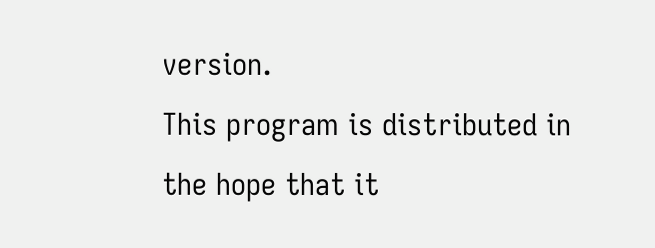version.
This program is distributed in the hope that it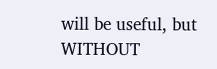will be useful, but
WITHOUT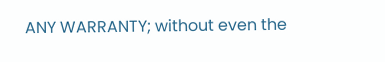ANY WARRANTY; without even the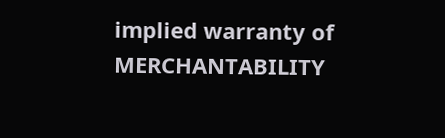implied warranty of MERCHANTABILITY